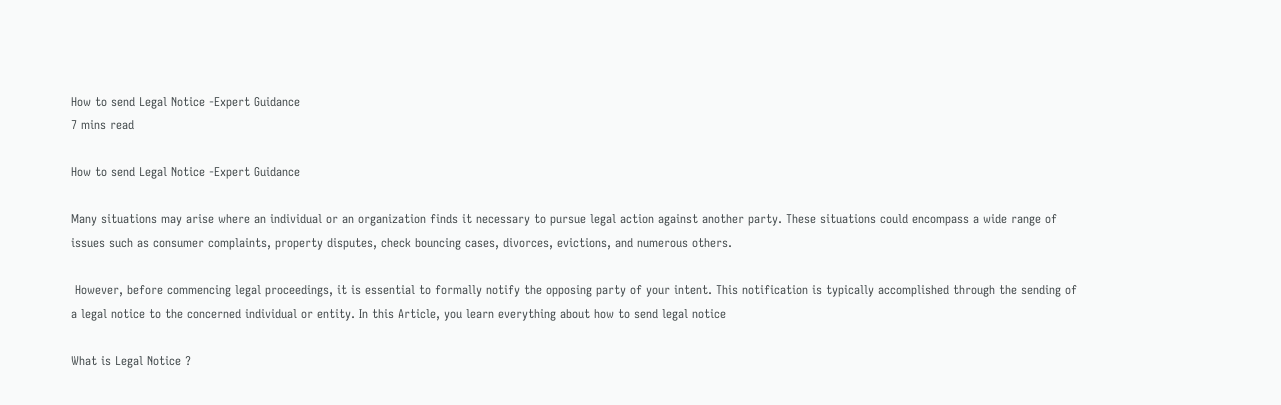How to send Legal Notice -Expert Guidance
7 mins read

How to send Legal Notice -Expert Guidance

Many situations may arise where an individual or an organization finds it necessary to pursue legal action against another party. These situations could encompass a wide range of issues such as consumer complaints, property disputes, check bouncing cases, divorces, evictions, and numerous others.

 However, before commencing legal proceedings, it is essential to formally notify the opposing party of your intent. This notification is typically accomplished through the sending of a legal notice to the concerned individual or entity. In this Article, you learn everything about how to send legal notice

What is Legal Notice ?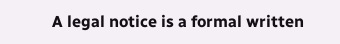A legal notice is a formal written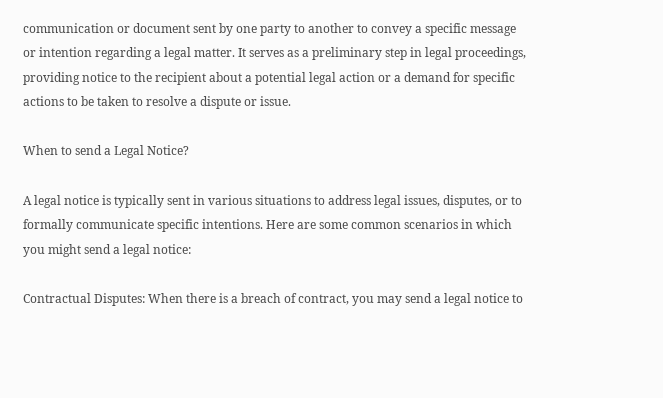communication or document sent by one party to another to convey a specific message or intention regarding a legal matter. It serves as a preliminary step in legal proceedings, providing notice to the recipient about a potential legal action or a demand for specific actions to be taken to resolve a dispute or issue.

When to send a Legal Notice?

A legal notice is typically sent in various situations to address legal issues, disputes, or to formally communicate specific intentions. Here are some common scenarios in which you might send a legal notice:

Contractual Disputes: When there is a breach of contract, you may send a legal notice to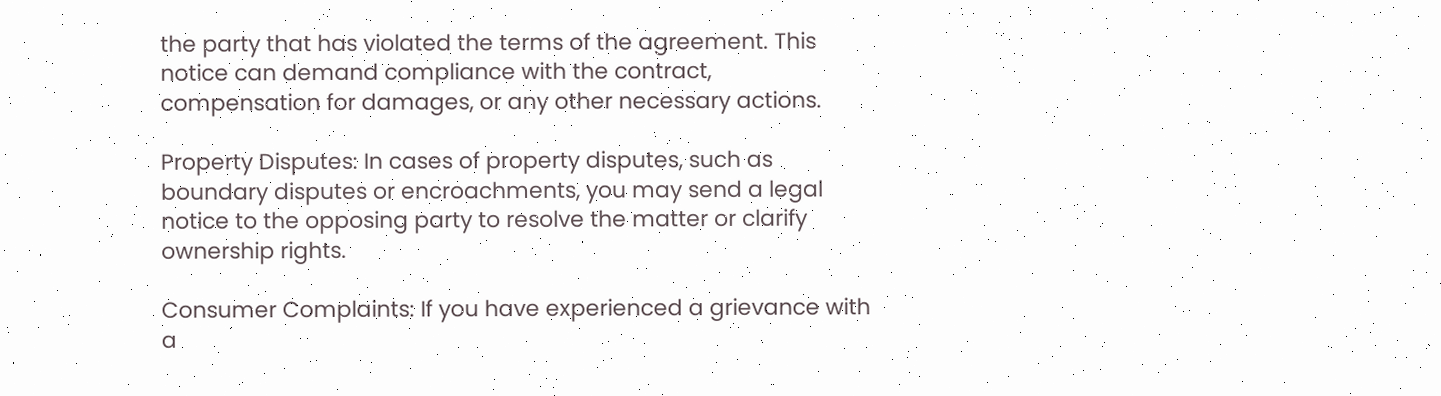the party that has violated the terms of the agreement. This notice can demand compliance with the contract, compensation for damages, or any other necessary actions.

Property Disputes: In cases of property disputes, such as boundary disputes or encroachments, you may send a legal notice to the opposing party to resolve the matter or clarify ownership rights.

Consumer Complaints: If you have experienced a grievance with a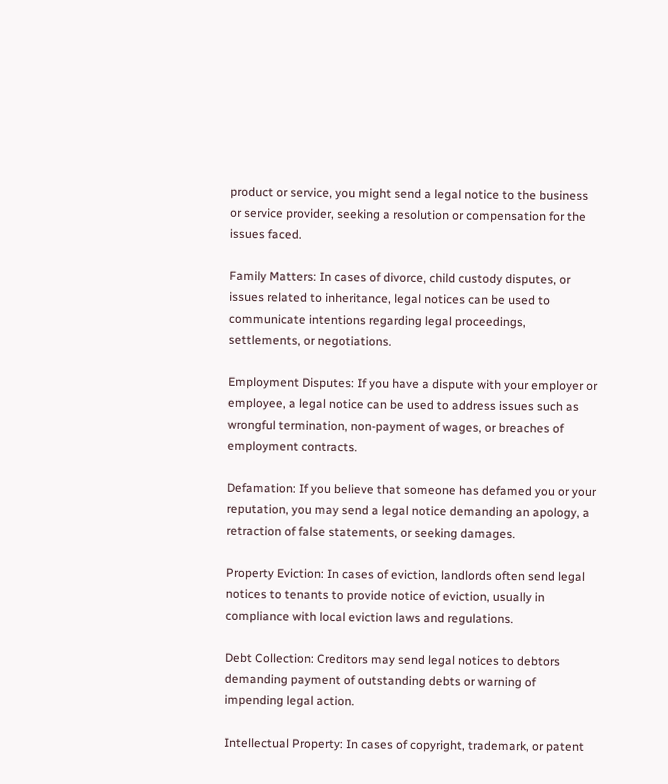product or service, you might send a legal notice to the business or service provider, seeking a resolution or compensation for the issues faced.

Family Matters: In cases of divorce, child custody disputes, or issues related to inheritance, legal notices can be used to communicate intentions regarding legal proceedings, settlements, or negotiations.

Employment Disputes: If you have a dispute with your employer or employee, a legal notice can be used to address issues such as wrongful termination, non-payment of wages, or breaches of employment contracts.

Defamation: If you believe that someone has defamed you or your reputation, you may send a legal notice demanding an apology, a retraction of false statements, or seeking damages.

Property Eviction: In cases of eviction, landlords often send legal notices to tenants to provide notice of eviction, usually in compliance with local eviction laws and regulations.

Debt Collection: Creditors may send legal notices to debtors demanding payment of outstanding debts or warning of impending legal action.

Intellectual Property: In cases of copyright, trademark, or patent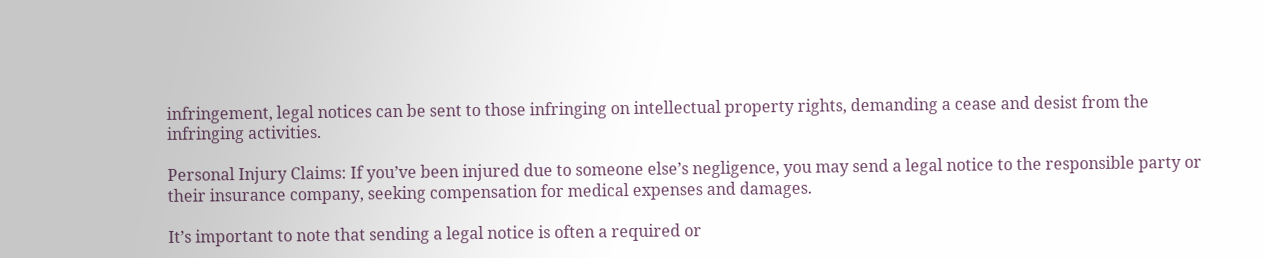infringement, legal notices can be sent to those infringing on intellectual property rights, demanding a cease and desist from the infringing activities.

Personal Injury Claims: If you’ve been injured due to someone else’s negligence, you may send a legal notice to the responsible party or their insurance company, seeking compensation for medical expenses and damages.

It’s important to note that sending a legal notice is often a required or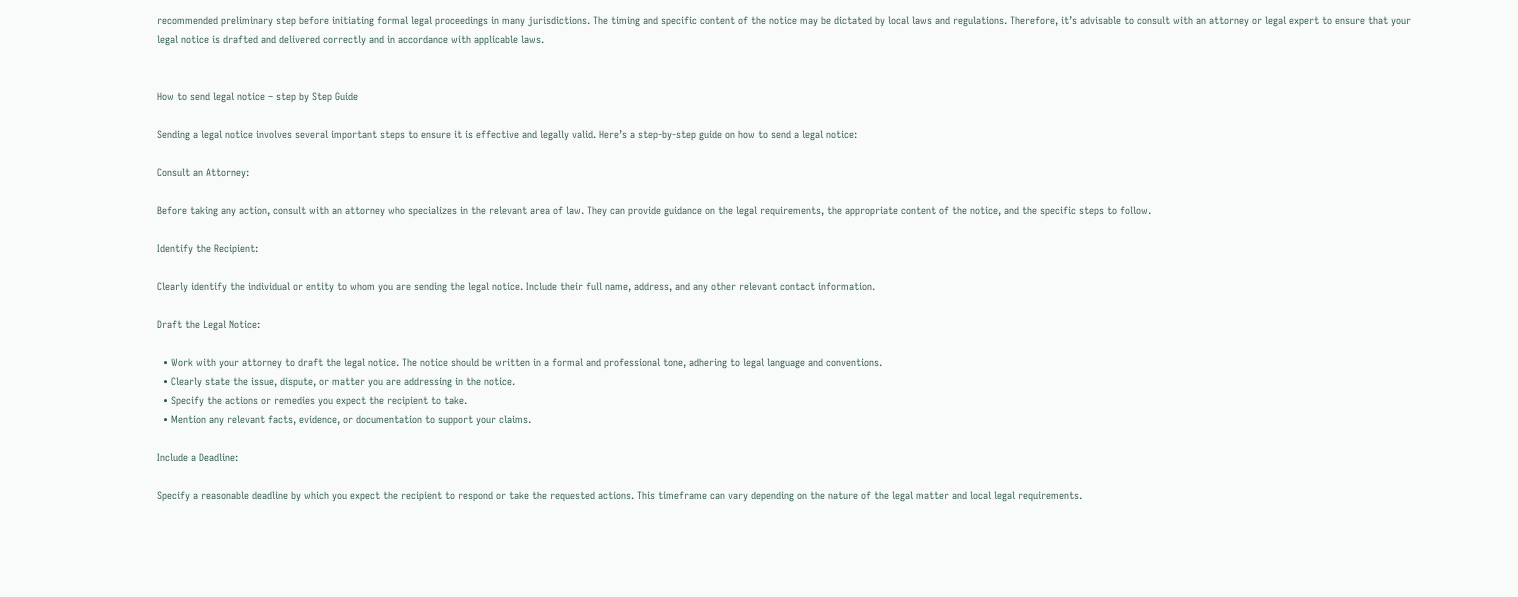recommended preliminary step before initiating formal legal proceedings in many jurisdictions. The timing and specific content of the notice may be dictated by local laws and regulations. Therefore, it’s advisable to consult with an attorney or legal expert to ensure that your legal notice is drafted and delivered correctly and in accordance with applicable laws.


How to send legal notice – step by Step Guide

Sending a legal notice involves several important steps to ensure it is effective and legally valid. Here’s a step-by-step guide on how to send a legal notice:

Consult an Attorney:

Before taking any action, consult with an attorney who specializes in the relevant area of law. They can provide guidance on the legal requirements, the appropriate content of the notice, and the specific steps to follow.

Identify the Recipient:

Clearly identify the individual or entity to whom you are sending the legal notice. Include their full name, address, and any other relevant contact information.

Draft the Legal Notice:

  • Work with your attorney to draft the legal notice. The notice should be written in a formal and professional tone, adhering to legal language and conventions.
  • Clearly state the issue, dispute, or matter you are addressing in the notice.
  • Specify the actions or remedies you expect the recipient to take.
  • Mention any relevant facts, evidence, or documentation to support your claims.

Include a Deadline:

Specify a reasonable deadline by which you expect the recipient to respond or take the requested actions. This timeframe can vary depending on the nature of the legal matter and local legal requirements.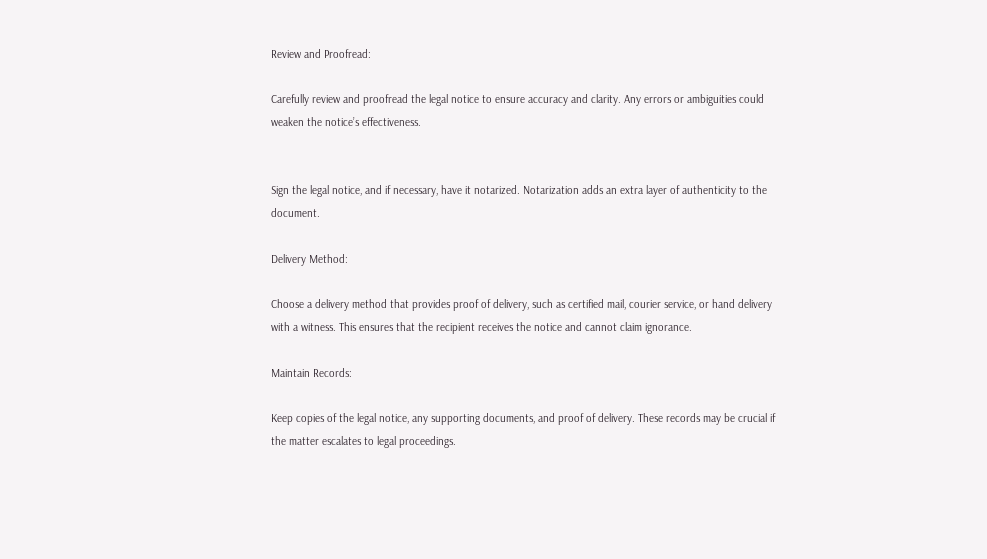Review and Proofread:

Carefully review and proofread the legal notice to ensure accuracy and clarity. Any errors or ambiguities could weaken the notice’s effectiveness.


Sign the legal notice, and if necessary, have it notarized. Notarization adds an extra layer of authenticity to the document.

Delivery Method:

Choose a delivery method that provides proof of delivery, such as certified mail, courier service, or hand delivery with a witness. This ensures that the recipient receives the notice and cannot claim ignorance.

Maintain Records:

Keep copies of the legal notice, any supporting documents, and proof of delivery. These records may be crucial if the matter escalates to legal proceedings.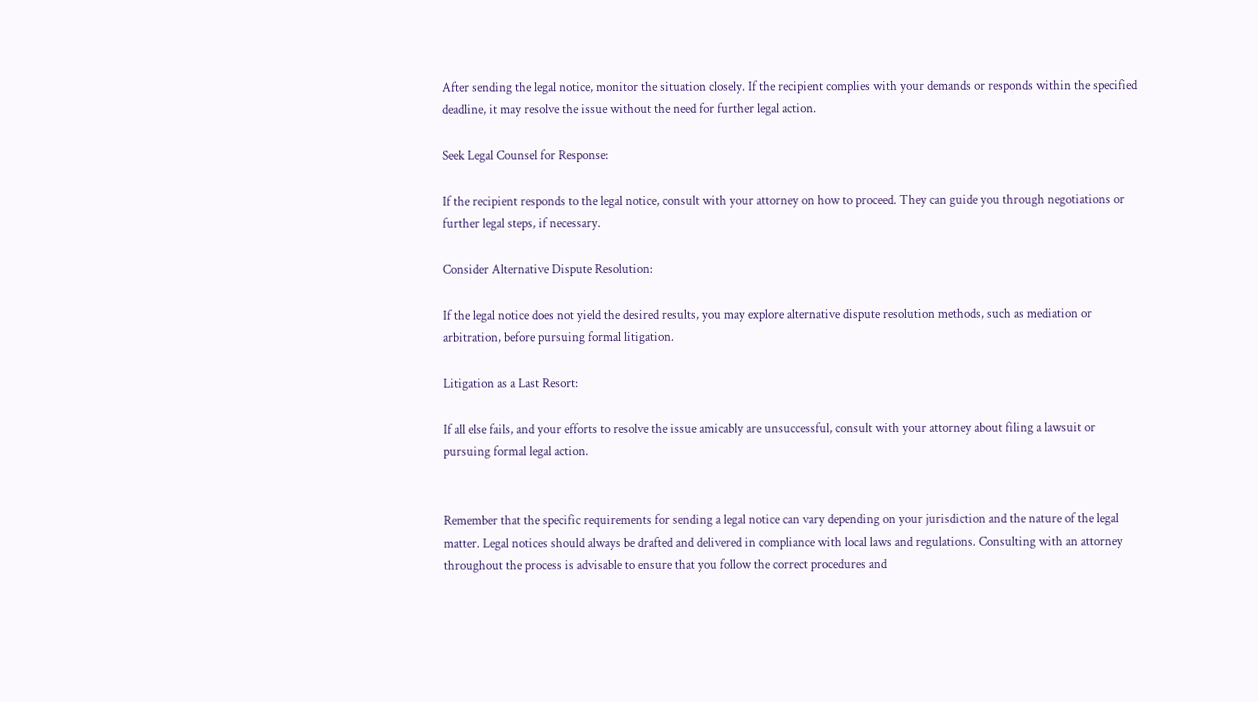After sending the legal notice, monitor the situation closely. If the recipient complies with your demands or responds within the specified deadline, it may resolve the issue without the need for further legal action.

Seek Legal Counsel for Response:

If the recipient responds to the legal notice, consult with your attorney on how to proceed. They can guide you through negotiations or further legal steps, if necessary.

Consider Alternative Dispute Resolution:

If the legal notice does not yield the desired results, you may explore alternative dispute resolution methods, such as mediation or arbitration, before pursuing formal litigation.

Litigation as a Last Resort:

If all else fails, and your efforts to resolve the issue amicably are unsuccessful, consult with your attorney about filing a lawsuit or pursuing formal legal action.


Remember that the specific requirements for sending a legal notice can vary depending on your jurisdiction and the nature of the legal matter. Legal notices should always be drafted and delivered in compliance with local laws and regulations. Consulting with an attorney throughout the process is advisable to ensure that you follow the correct procedures and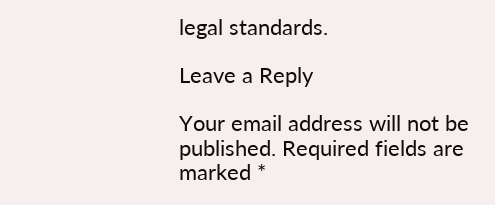legal standards.

Leave a Reply

Your email address will not be published. Required fields are marked *